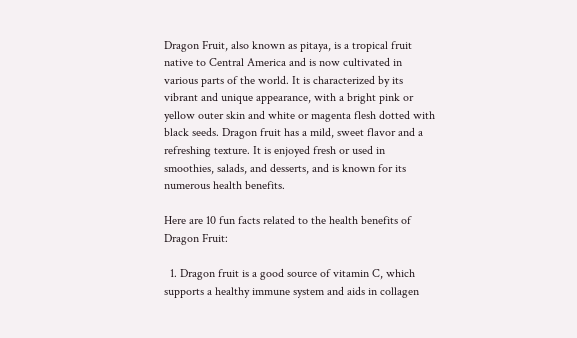Dragon Fruit, also known as pitaya, is a tropical fruit native to Central America and is now cultivated in various parts of the world. It is characterized by its vibrant and unique appearance, with a bright pink or yellow outer skin and white or magenta flesh dotted with black seeds. Dragon fruit has a mild, sweet flavor and a refreshing texture. It is enjoyed fresh or used in smoothies, salads, and desserts, and is known for its numerous health benefits.

Here are 10 fun facts related to the health benefits of Dragon Fruit:

  1. Dragon fruit is a good source of vitamin C, which supports a healthy immune system and aids in collagen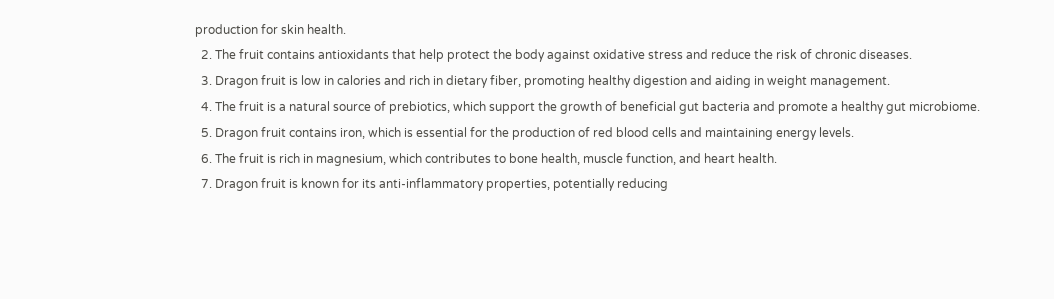production for skin health.
  2. The fruit contains antioxidants that help protect the body against oxidative stress and reduce the risk of chronic diseases.
  3. Dragon fruit is low in calories and rich in dietary fiber, promoting healthy digestion and aiding in weight management.
  4. The fruit is a natural source of prebiotics, which support the growth of beneficial gut bacteria and promote a healthy gut microbiome.
  5. Dragon fruit contains iron, which is essential for the production of red blood cells and maintaining energy levels.
  6. The fruit is rich in magnesium, which contributes to bone health, muscle function, and heart health.
  7. Dragon fruit is known for its anti-inflammatory properties, potentially reducing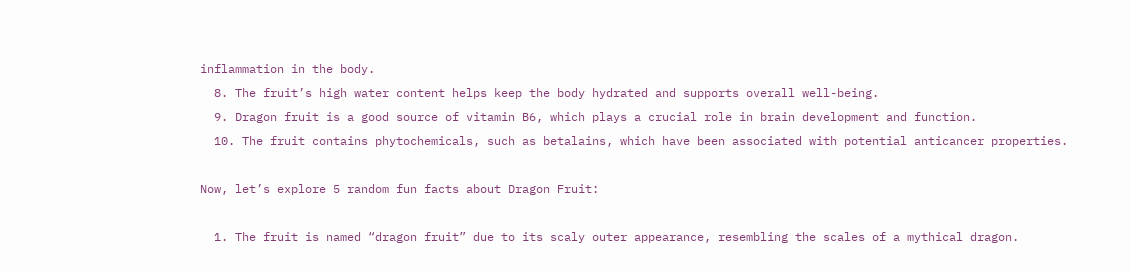inflammation in the body.
  8. The fruit’s high water content helps keep the body hydrated and supports overall well-being.
  9. Dragon fruit is a good source of vitamin B6, which plays a crucial role in brain development and function.
  10. The fruit contains phytochemicals, such as betalains, which have been associated with potential anticancer properties.

Now, let’s explore 5 random fun facts about Dragon Fruit:

  1. The fruit is named “dragon fruit” due to its scaly outer appearance, resembling the scales of a mythical dragon.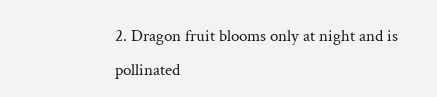2. Dragon fruit blooms only at night and is pollinated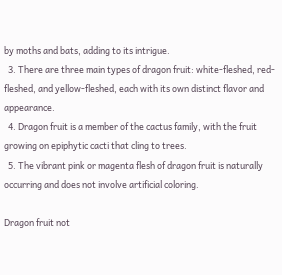by moths and bats, adding to its intrigue.
  3. There are three main types of dragon fruit: white-fleshed, red-fleshed, and yellow-fleshed, each with its own distinct flavor and appearance.
  4. Dragon fruit is a member of the cactus family, with the fruit growing on epiphytic cacti that cling to trees.
  5. The vibrant pink or magenta flesh of dragon fruit is naturally occurring and does not involve artificial coloring.

Dragon fruit not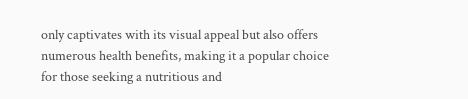only captivates with its visual appeal but also offers numerous health benefits, making it a popular choice for those seeking a nutritious and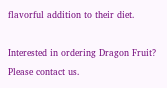flavorful addition to their diet.

Interested in ordering Dragon Fruit? Please contact us.